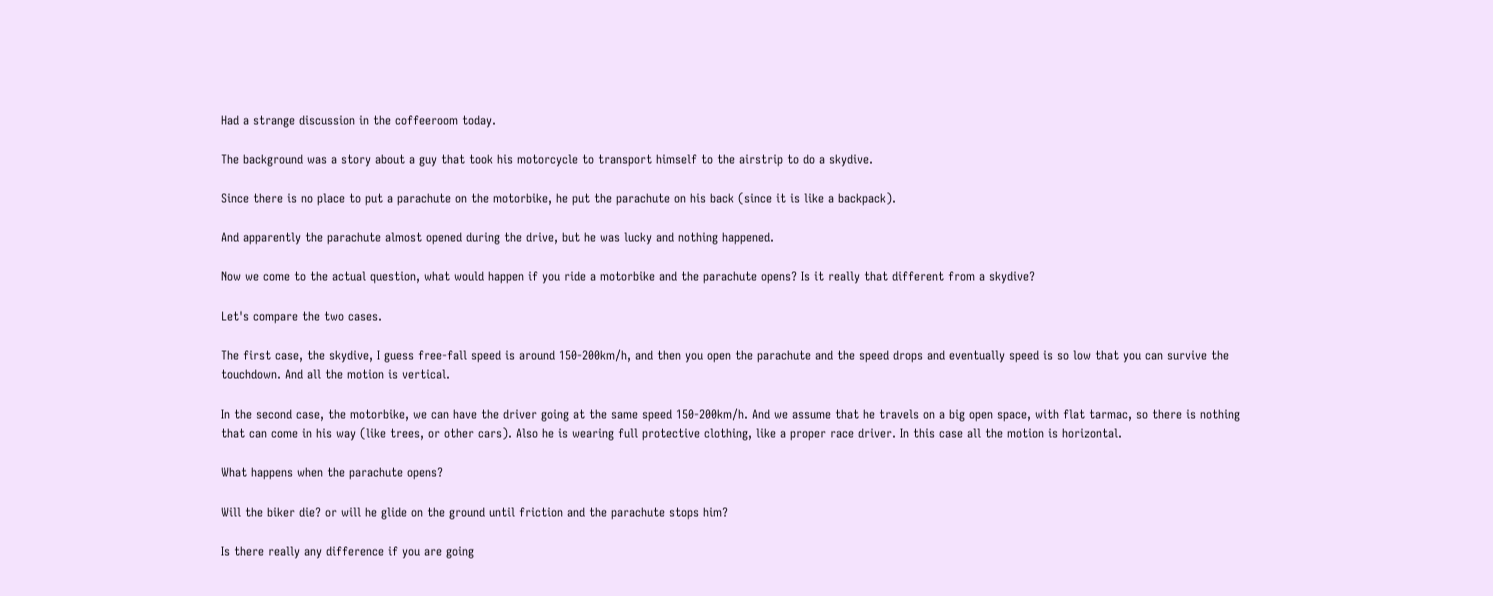Had a strange discussion in the coffeeroom today.

The background was a story about a guy that took his motorcycle to transport himself to the airstrip to do a skydive.

Since there is no place to put a parachute on the motorbike, he put the parachute on his back (since it is like a backpack).

And apparently the parachute almost opened during the drive, but he was lucky and nothing happened.

Now we come to the actual question, what would happen if you ride a motorbike and the parachute opens? Is it really that different from a skydive?

Let's compare the two cases.

The first case, the skydive, I guess free-fall speed is around 150-200km/h, and then you open the parachute and the speed drops and eventually speed is so low that you can survive the touchdown. And all the motion is vertical.

In the second case, the motorbike, we can have the driver going at the same speed 150-200km/h. And we assume that he travels on a big open space, with flat tarmac, so there is nothing that can come in his way (like trees, or other cars). Also he is wearing full protective clothing, like a proper race driver. In this case all the motion is horizontal.

What happens when the parachute opens?

Will the biker die? or will he glide on the ground until friction and the parachute stops him?

Is there really any difference if you are going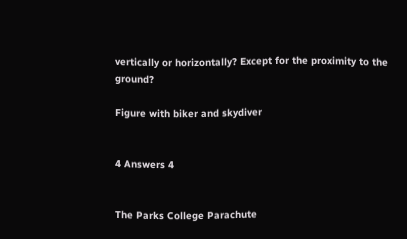vertically or horizontally? Except for the proximity to the ground?

Figure with biker and skydiver


4 Answers 4


The Parks College Parachute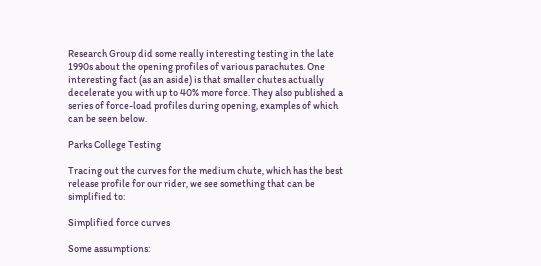Research Group did some really interesting testing in the late 1990s about the opening profiles of various parachutes. One interesting fact (as an aside) is that smaller chutes actually decelerate you with up to 40% more force. They also published a series of force-load profiles during opening, examples of which can be seen below.

Parks College Testing

Tracing out the curves for the medium chute, which has the best release profile for our rider, we see something that can be simplified to:

Simplified force curves

Some assumptions: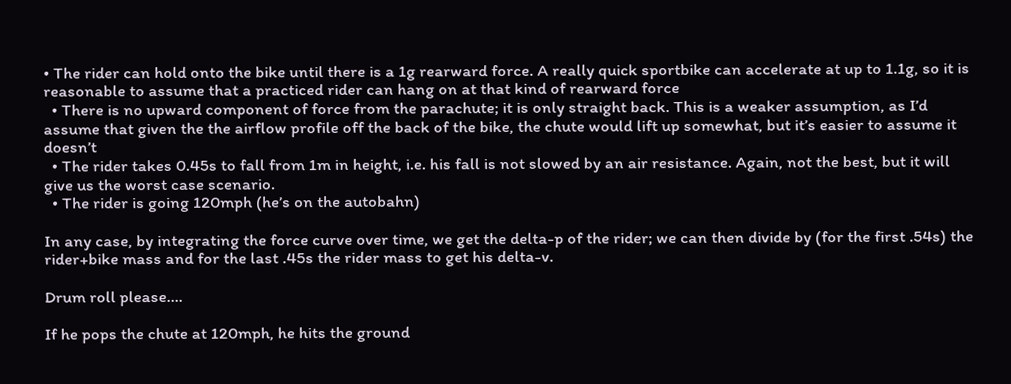• The rider can hold onto the bike until there is a 1g rearward force. A really quick sportbike can accelerate at up to 1.1g, so it is reasonable to assume that a practiced rider can hang on at that kind of rearward force
  • There is no upward component of force from the parachute; it is only straight back. This is a weaker assumption, as I’d assume that given the the airflow profile off the back of the bike, the chute would lift up somewhat, but it’s easier to assume it doesn’t
  • The rider takes 0.45s to fall from 1m in height, i.e. his fall is not slowed by an air resistance. Again, not the best, but it will give us the worst case scenario.
  • The rider is going 120mph (he’s on the autobahn)

In any case, by integrating the force curve over time, we get the delta-p of the rider; we can then divide by (for the first .54s) the rider+bike mass and for the last .45s the rider mass to get his delta-v.

Drum roll please….

If he pops the chute at 120mph, he hits the ground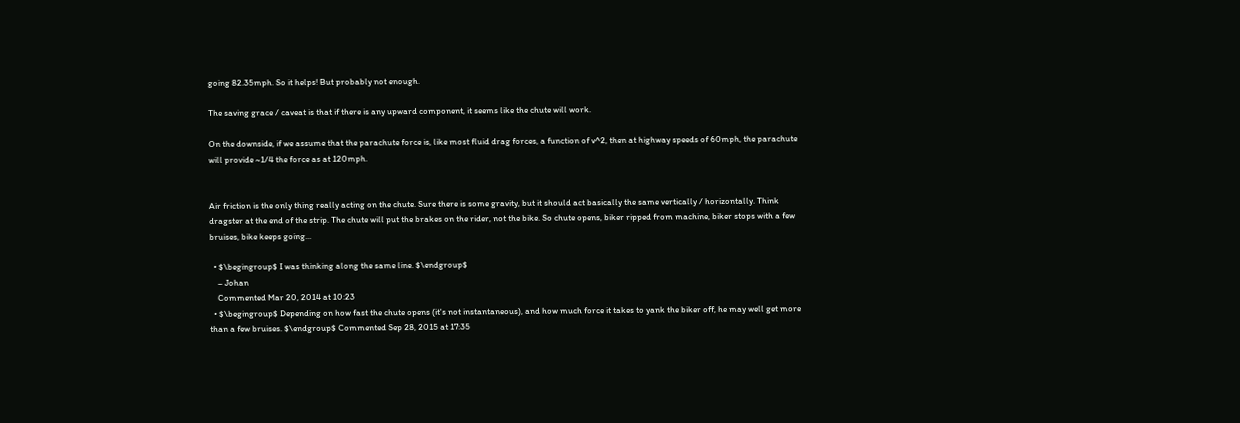going 82.35mph. So it helps! But probably not enough.

The saving grace / caveat is that if there is any upward component, it seems like the chute will work.

On the downside, if we assume that the parachute force is, like most fluid drag forces, a function of v^2, then at highway speeds of 60mph, the parachute will provide ~1/4 the force as at 120mph.


Air friction is the only thing really acting on the chute. Sure there is some gravity, but it should act basically the same vertically / horizontally. Think dragster at the end of the strip. The chute will put the brakes on the rider, not the bike. So chute opens, biker ripped from machine, biker stops with a few bruises, bike keeps going...

  • $\begingroup$ I was thinking along the same line. $\endgroup$
    – Johan
    Commented Mar 20, 2014 at 10:23
  • $\begingroup$ Depending on how fast the chute opens (it's not instantaneous), and how much force it takes to yank the biker off, he may well get more than a few bruises. $\endgroup$ Commented Sep 28, 2015 at 17:35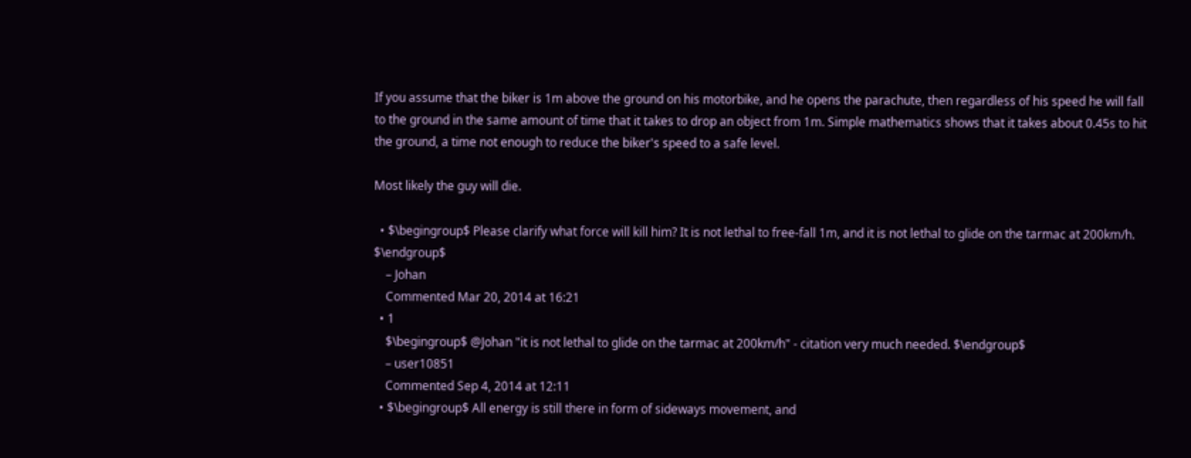If you assume that the biker is 1m above the ground on his motorbike, and he opens the parachute, then regardless of his speed he will fall to the ground in the same amount of time that it takes to drop an object from 1m. Simple mathematics shows that it takes about 0.45s to hit the ground, a time not enough to reduce the biker's speed to a safe level.

Most likely the guy will die.

  • $\begingroup$ Please clarify what force will kill him? It is not lethal to free-fall 1m, and it is not lethal to glide on the tarmac at 200km/h. $\endgroup$
    – Johan
    Commented Mar 20, 2014 at 16:21
  • 1
    $\begingroup$ @Johan "it is not lethal to glide on the tarmac at 200km/h" - citation very much needed. $\endgroup$
    – user10851
    Commented Sep 4, 2014 at 12:11
  • $\begingroup$ All energy is still there in form of sideways movement, and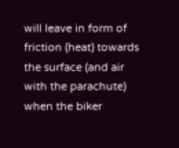will leave in form of friction (heat) towards the surface (and air with the parachute) when the biker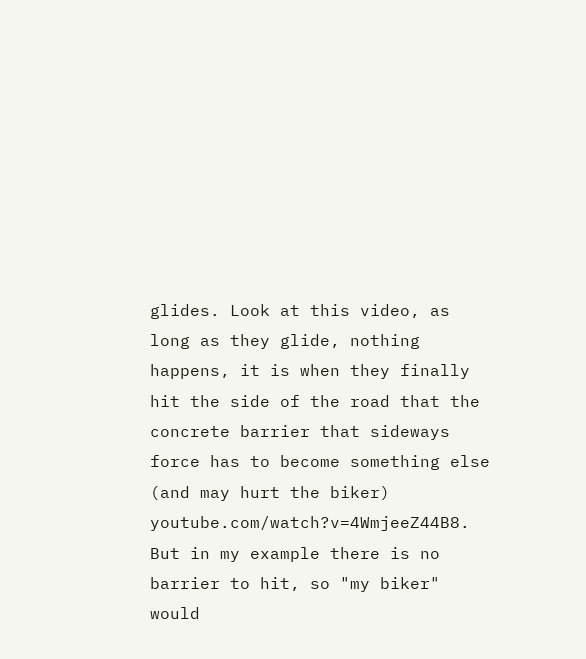glides. Look at this video, as long as they glide, nothing happens, it is when they finally hit the side of the road that the concrete barrier that sideways force has to become something else (and may hurt the biker) youtube.com/watch?v=4WmjeeZ44B8. But in my example there is no barrier to hit, so "my biker" would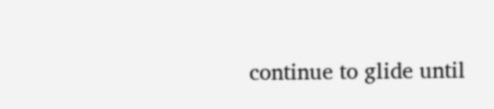continue to glide until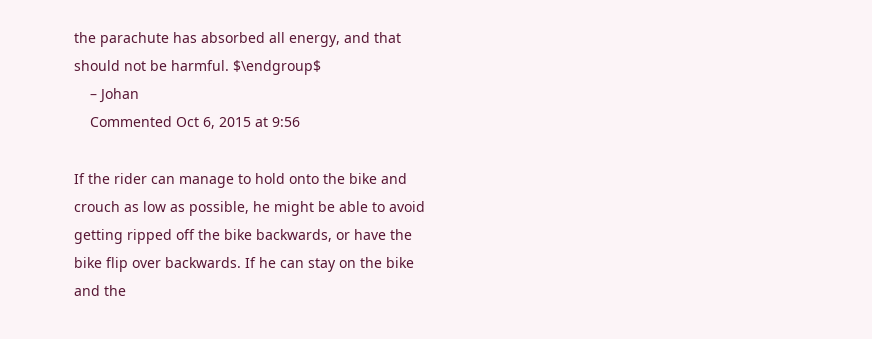the parachute has absorbed all energy, and that should not be harmful. $\endgroup$
    – Johan
    Commented Oct 6, 2015 at 9:56

If the rider can manage to hold onto the bike and crouch as low as possible, he might be able to avoid getting ripped off the bike backwards, or have the bike flip over backwards. If he can stay on the bike and the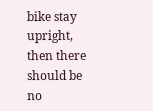bike stay upright, then there should be no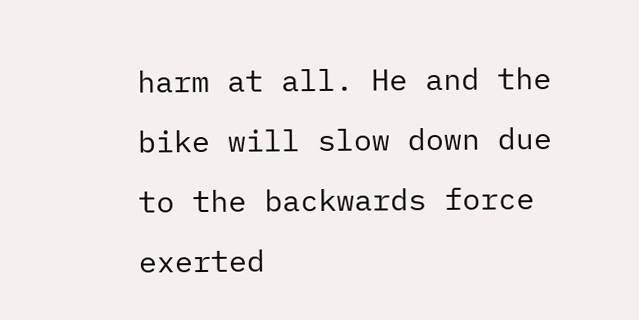harm at all. He and the bike will slow down due to the backwards force exerted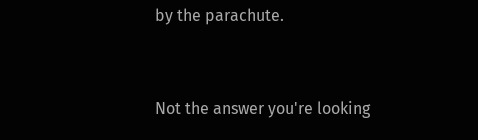by the parachute.


Not the answer you're looking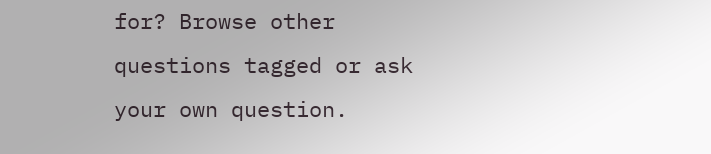for? Browse other questions tagged or ask your own question.